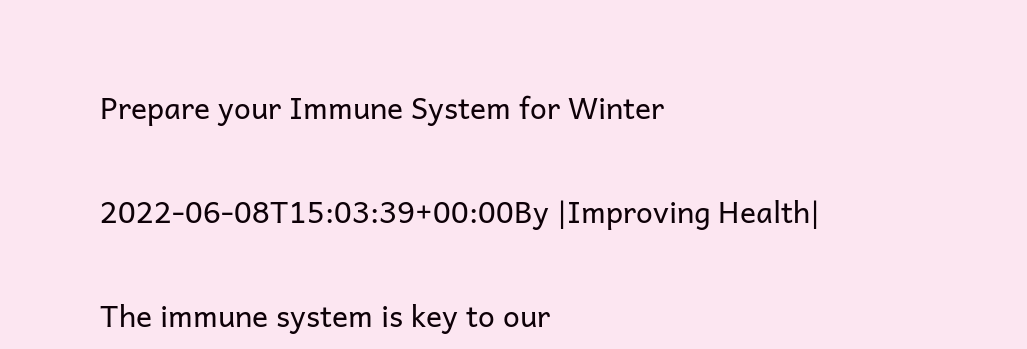Prepare your Immune System for Winter

2022-06-08T15:03:39+00:00By |Improving Health|

The immune system is key to our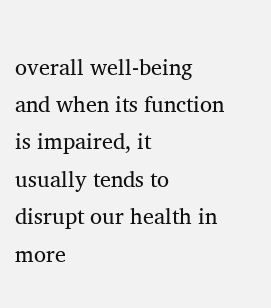overall well-being and when its function is impaired, it usually tends to disrupt our health in more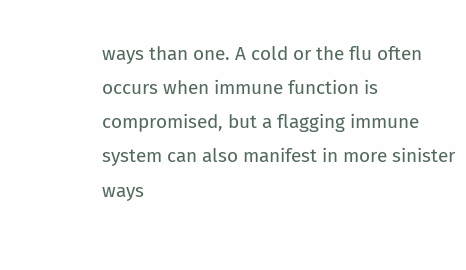ways than one. A cold or the flu often occurs when immune function is compromised, but a flagging immune system can also manifest in more sinister ways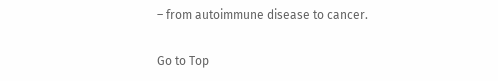– from autoimmune disease to cancer.

Go to Top